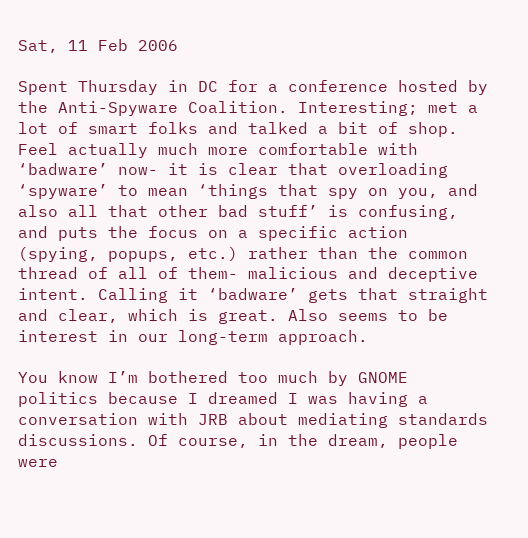Sat, 11 Feb 2006

Spent Thursday in DC for a conference hosted by the Anti-Spyware Coalition. Interesting; met a lot of smart folks and talked a bit of shop. Feel actually much more comfortable with ‘badware’ now- it is clear that overloading ‘spyware’ to mean ‘things that spy on you, and also all that other bad stuff’ is confusing, and puts the focus on a specific action (spying, popups, etc.) rather than the common thread of all of them- malicious and deceptive intent. Calling it ‘badware’ gets that straight and clear, which is great. Also seems to be interest in our long-term approach.

You know I’m bothered too much by GNOME politics because I dreamed I was having a conversation with JRB about mediating standards discussions. Of course, in the dream, people were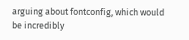arguing about fontconfig, which would be incredibly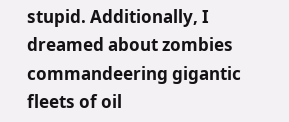stupid. Additionally, I dreamed about zombies commandeering gigantic fleets of oil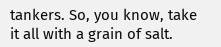tankers. So, you know, take it all with a grain of salt.